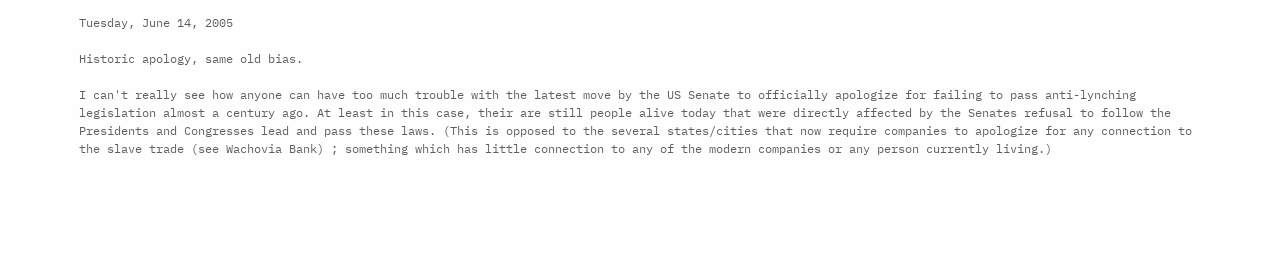Tuesday, June 14, 2005

Historic apology, same old bias.

I can't really see how anyone can have too much trouble with the latest move by the US Senate to officially apologize for failing to pass anti-lynching legislation almost a century ago. At least in this case, their are still people alive today that were directly affected by the Senates refusal to follow the Presidents and Congresses lead and pass these laws. (This is opposed to the several states/cities that now require companies to apologize for any connection to the slave trade (see Wachovia Bank) ; something which has little connection to any of the modern companies or any person currently living.)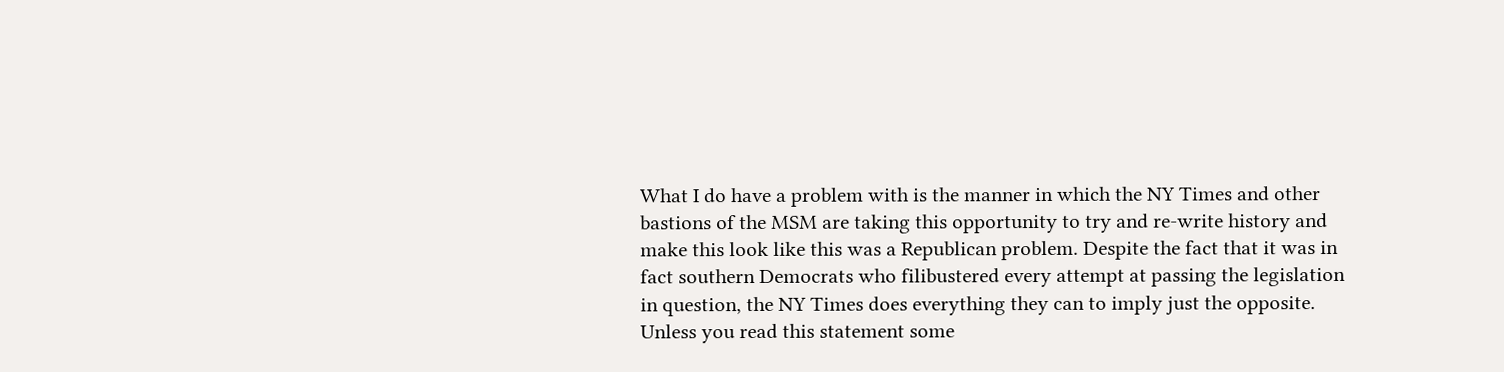What I do have a problem with is the manner in which the NY Times and other bastions of the MSM are taking this opportunity to try and re-write history and make this look like this was a Republican problem. Despite the fact that it was in fact southern Democrats who filibustered every attempt at passing the legislation in question, the NY Times does everything they can to imply just the opposite. Unless you read this statement some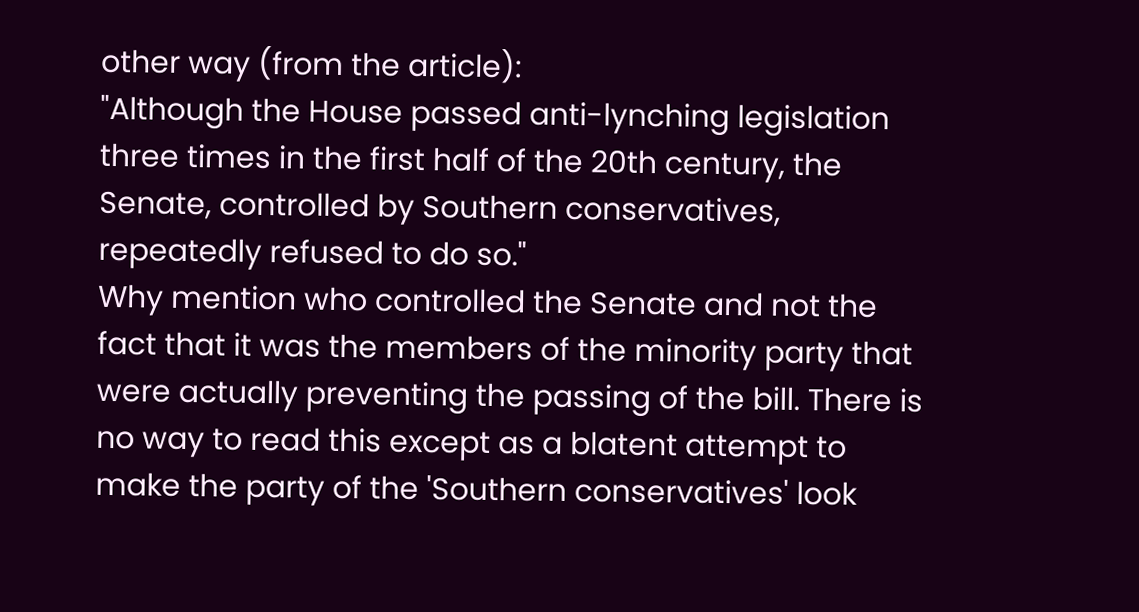other way (from the article):
"Although the House passed anti-lynching legislation three times in the first half of the 20th century, the Senate, controlled by Southern conservatives, repeatedly refused to do so."
Why mention who controlled the Senate and not the fact that it was the members of the minority party that were actually preventing the passing of the bill. There is no way to read this except as a blatent attempt to make the party of the 'Southern conservatives' look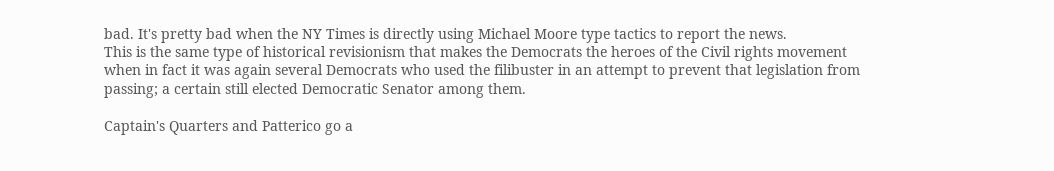bad. It's pretty bad when the NY Times is directly using Michael Moore type tactics to report the news.
This is the same type of historical revisionism that makes the Democrats the heroes of the Civil rights movement when in fact it was again several Democrats who used the filibuster in an attempt to prevent that legislation from passing; a certain still elected Democratic Senator among them.

Captain's Quarters and Patterico go a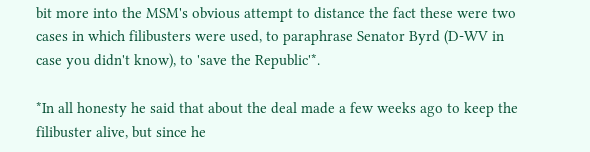bit more into the MSM's obvious attempt to distance the fact these were two cases in which filibusters were used, to paraphrase Senator Byrd (D-WV in case you didn't know), to 'save the Republic'*.

*In all honesty he said that about the deal made a few weeks ago to keep the filibuster alive, but since he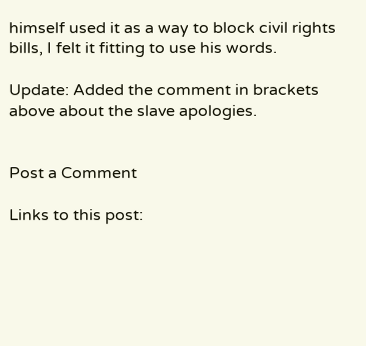himself used it as a way to block civil rights bills, I felt it fitting to use his words.

Update: Added the comment in brackets above about the slave apologies.


Post a Comment

Links to this post: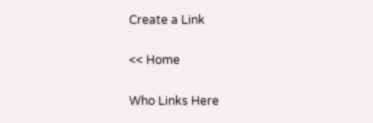Create a Link

<< Home

Who Links Here